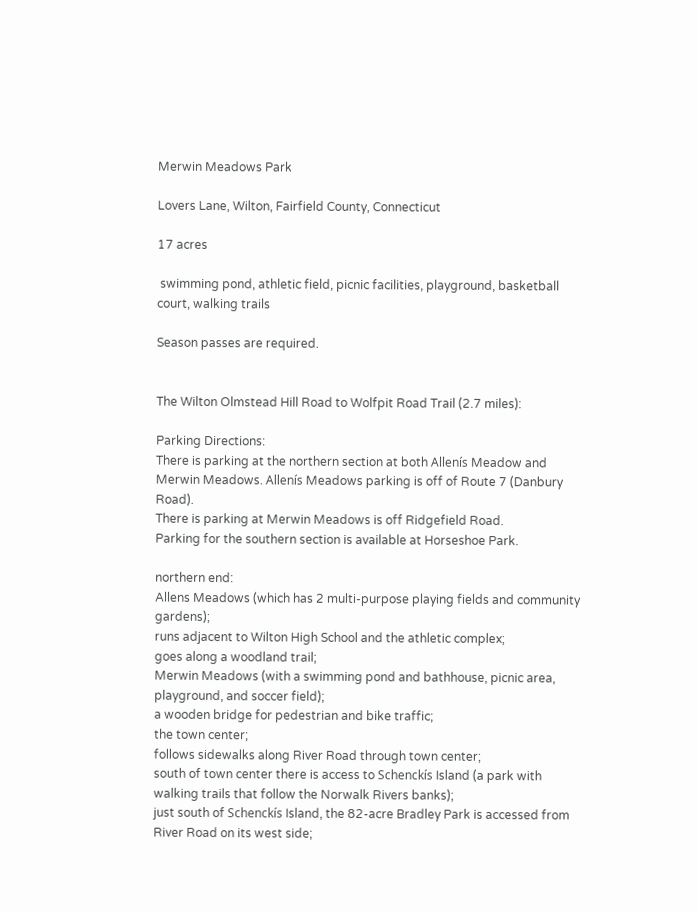Merwin Meadows Park

Lovers Lane, Wilton, Fairfield County, Connecticut

17 acres

 swimming pond, athletic field, picnic facilities, playground, basketball court, walking trails

Season passes are required.


The Wilton Olmstead Hill Road to Wolfpit Road Trail (2.7 miles):

Parking Directions:
There is parking at the northern section at both Allenís Meadow and Merwin Meadows. Allenís Meadows parking is off of Route 7 (Danbury Road).
There is parking at Merwin Meadows is off Ridgefield Road.
Parking for the southern section is available at Horseshoe Park.

northern end:
Allens Meadows (which has 2 multi-purpose playing fields and community gardens);
runs adjacent to Wilton High School and the athletic complex;
goes along a woodland trail;
Merwin Meadows (with a swimming pond and bathhouse, picnic area, playground, and soccer field);
a wooden bridge for pedestrian and bike traffic;
the town center;
follows sidewalks along River Road through town center;
south of town center there is access to Schenckís Island (a park with walking trails that follow the Norwalk Rivers banks);
just south of Schenckís Island, the 82-acre Bradley Park is accessed from River Road on its west side;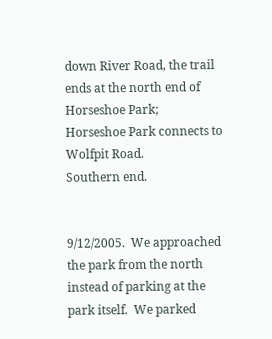down River Road, the trail ends at the north end of Horseshoe Park;
Horseshoe Park connects to Wolfpit Road.
Southern end.


9/12/2005.  We approached the park from the north instead of parking at the park itself.  We parked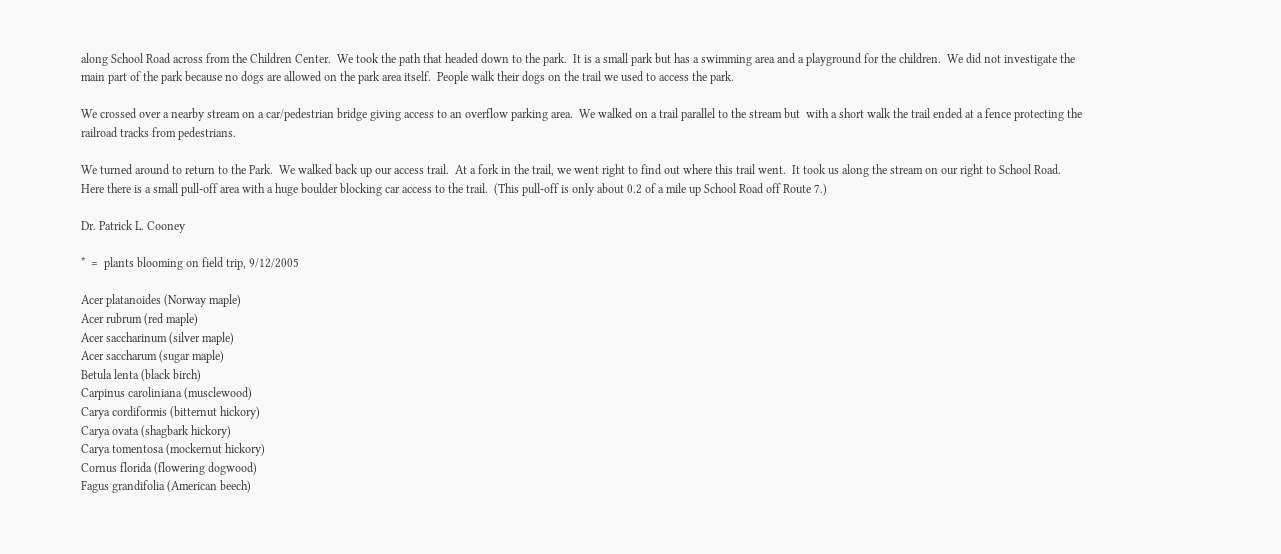along School Road across from the Children Center.  We took the path that headed down to the park.  It is a small park but has a swimming area and a playground for the children.  We did not investigate the main part of the park because no dogs are allowed on the park area itself.  People walk their dogs on the trail we used to access the park.

We crossed over a nearby stream on a car/pedestrian bridge giving access to an overflow parking area.  We walked on a trail parallel to the stream but  with a short walk the trail ended at a fence protecting the railroad tracks from pedestrians.

We turned around to return to the Park.  We walked back up our access trail.  At a fork in the trail, we went right to find out where this trail went.  It took us along the stream on our right to School Road.  Here there is a small pull-off area with a huge boulder blocking car access to the trail.  (This pull-off is only about 0.2 of a mile up School Road off Route 7.)

Dr. Patrick L. Cooney

*  =  plants blooming on field trip, 9/12/2005

Acer platanoides (Norway maple)
Acer rubrum (red maple)
Acer saccharinum (silver maple)
Acer saccharum (sugar maple)
Betula lenta (black birch)
Carpinus caroliniana (musclewood)
Carya cordiformis (bitternut hickory)
Carya ovata (shagbark hickory)
Carya tomentosa (mockernut hickory)
Cornus florida (flowering dogwood)
Fagus grandifolia (American beech)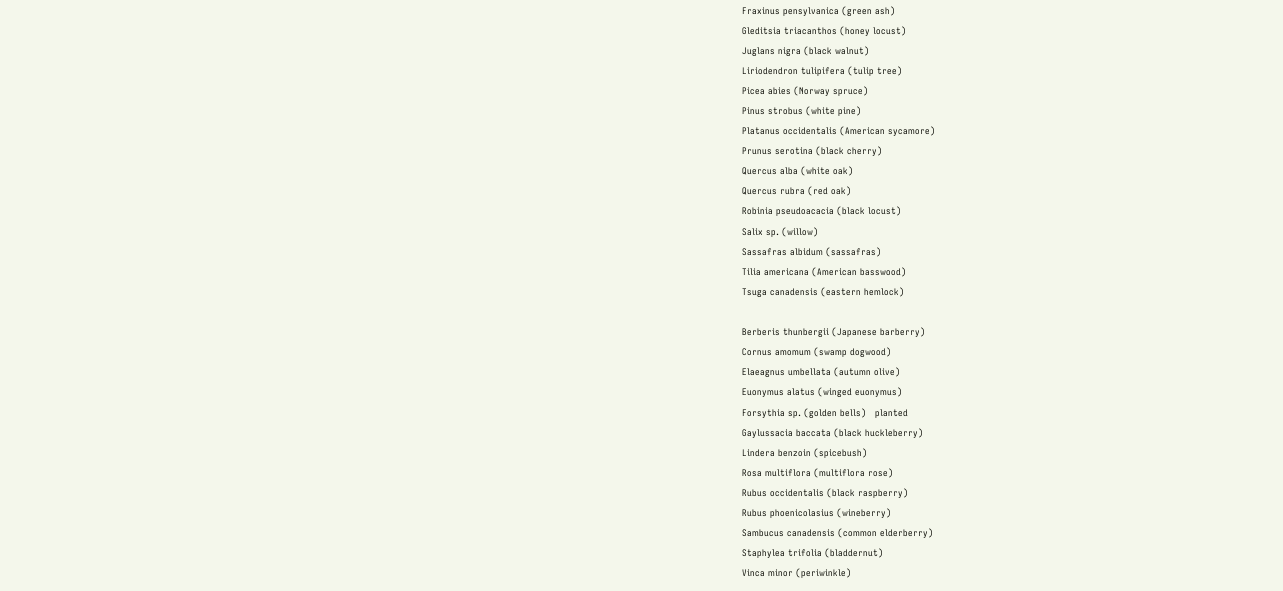Fraxinus pensylvanica (green ash)
Gleditsia triacanthos (honey locust)
Juglans nigra (black walnut)
Liriodendron tulipifera (tulip tree)
Picea abies (Norway spruce)
Pinus strobus (white pine)
Platanus occidentalis (American sycamore)
Prunus serotina (black cherry)
Quercus alba (white oak)
Quercus rubra (red oak)
Robinia pseudoacacia (black locust)
Salix sp. (willow)
Sassafras albidum (sassafras)
Tilia americana (American basswood)
Tsuga canadensis (eastern hemlock)

Berberis thunbergii (Japanese barberry)
Cornus amomum (swamp dogwood)
Elaeagnus umbellata (autumn olive)
Euonymus alatus (winged euonymus)
Forsythia sp. (golden bells)   planted
Gaylussacia baccata (black huckleberry)
Lindera benzoin (spicebush)
Rosa multiflora (multiflora rose)
Rubus occidentalis (black raspberry)
Rubus phoenicolasius (wineberry)
Sambucus canadensis (common elderberry)
Staphylea trifolia (bladdernut)
Vinca minor (periwinkle)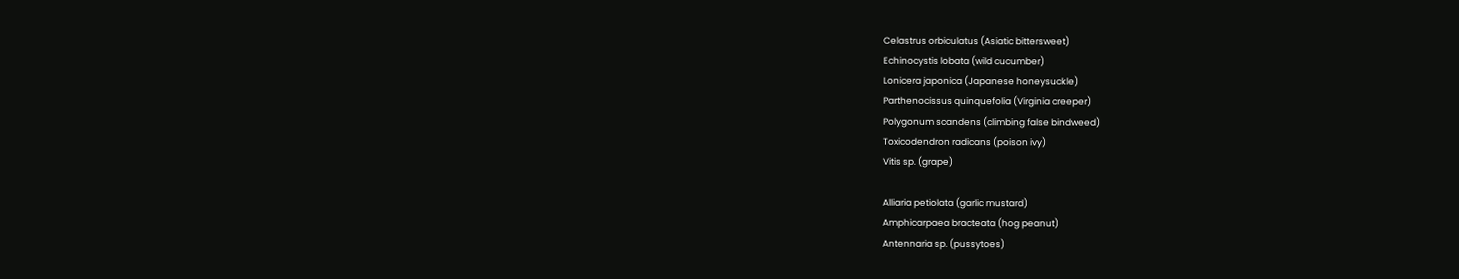Celastrus orbiculatus (Asiatic bittersweet)
Echinocystis lobata (wild cucumber)
Lonicera japonica (Japanese honeysuckle)
Parthenocissus quinquefolia (Virginia creeper)
Polygonum scandens (climbing false bindweed)
Toxicodendron radicans (poison ivy)
Vitis sp. (grape)

Alliaria petiolata (garlic mustard)
Amphicarpaea bracteata (hog peanut)
Antennaria sp. (pussytoes)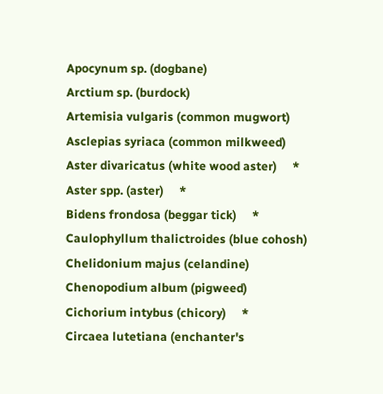Apocynum sp. (dogbane)
Arctium sp. (burdock)
Artemisia vulgaris (common mugwort)
Asclepias syriaca (common milkweed)
Aster divaricatus (white wood aster)     *
Aster spp. (aster)     *
Bidens frondosa (beggar tick)     *
Caulophyllum thalictroides (blue cohosh)
Chelidonium majus (celandine)
Chenopodium album (pigweed)
Cichorium intybus (chicory)     *
Circaea lutetiana (enchanter's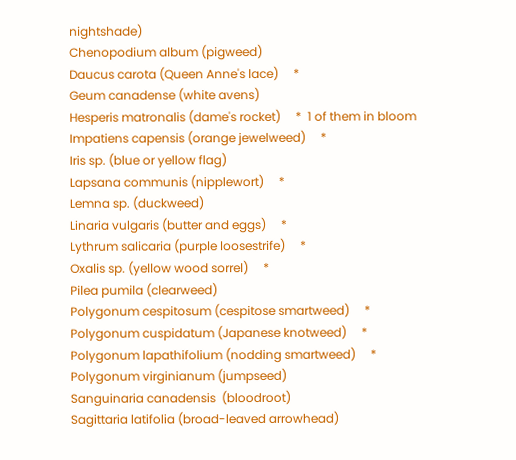nightshade)
Chenopodium album (pigweed)
Daucus carota (Queen Anne's lace)     *
Geum canadense (white avens)
Hesperis matronalis (dame's rocket)     *  1 of them in bloom
Impatiens capensis (orange jewelweed)     *
Iris sp. (blue or yellow flag)
Lapsana communis (nipplewort)     *
Lemna sp. (duckweed)
Linaria vulgaris (butter and eggs)     *
Lythrum salicaria (purple loosestrife)     *
Oxalis sp. (yellow wood sorrel)     *
Pilea pumila (clearweed)
Polygonum cespitosum (cespitose smartweed)     *
Polygonum cuspidatum (Japanese knotweed)     *
Polygonum lapathifolium (nodding smartweed)     *
Polygonum virginianum (jumpseed)
Sanguinaria canadensis  (bloodroot)
Sagittaria latifolia (broad-leaved arrowhead)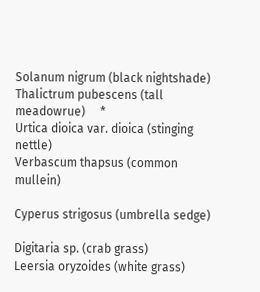Solanum nigrum (black nightshade)
Thalictrum pubescens (tall meadowrue)     *
Urtica dioica var. dioica (stinging nettle)
Verbascum thapsus (common mullein)

Cyperus strigosus (umbrella sedge)

Digitaria sp. (crab grass)
Leersia oryzoides (white grass)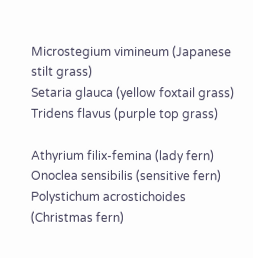Microstegium vimineum (Japanese stilt grass)
Setaria glauca (yellow foxtail grass)
Tridens flavus (purple top grass)

Athyrium filix-femina (lady fern)
Onoclea sensibilis (sensitive fern)
Polystichum acrostichoides (Christmas fern)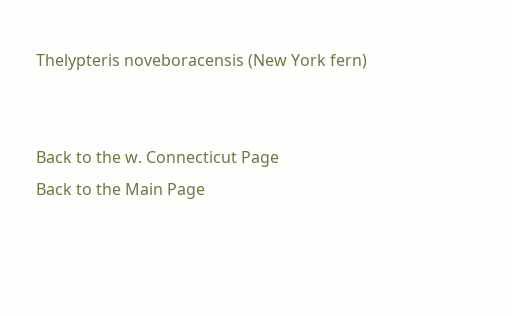Thelypteris noveboracensis (New York fern)


Back to the w. Connecticut Page
Back to the Main Page